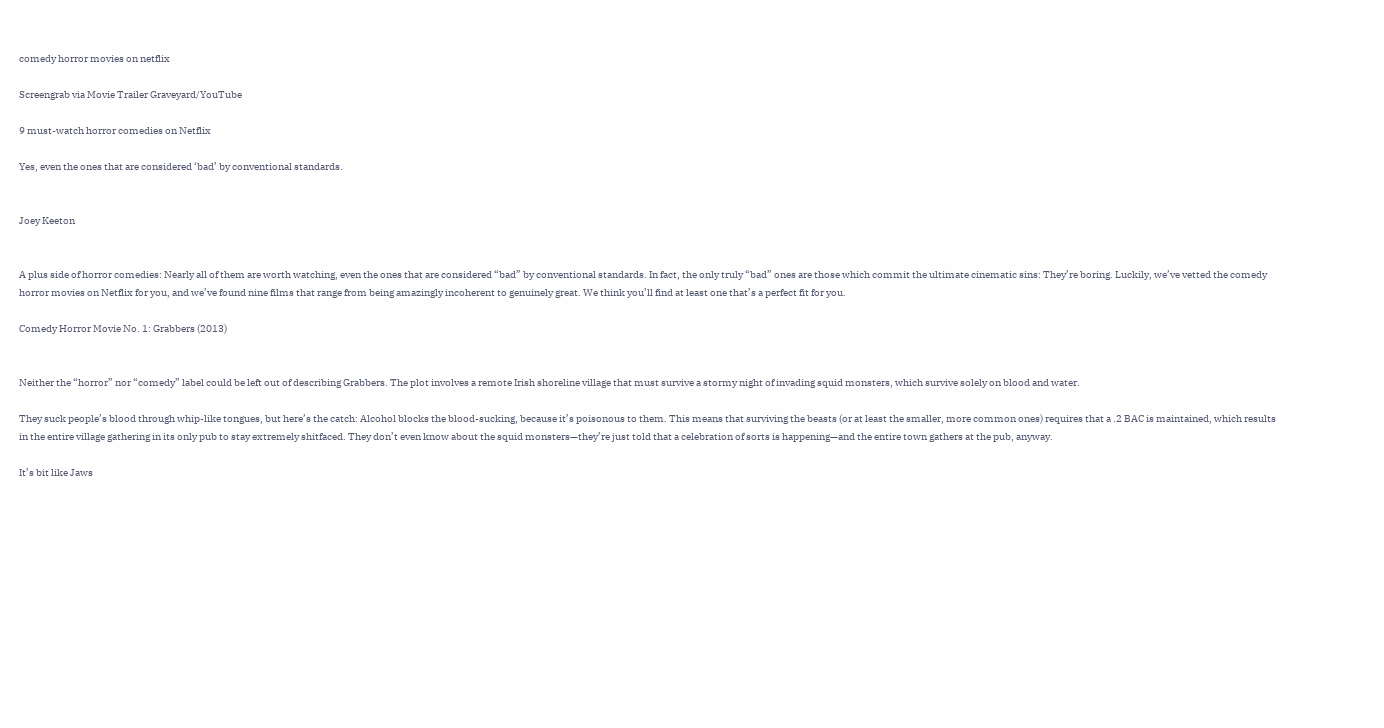comedy horror movies on netflix

Screengrab via Movie Trailer Graveyard/YouTube

9 must-watch horror comedies on Netflix

Yes, even the ones that are considered ‘bad’ by conventional standards.


Joey Keeton


A plus side of horror comedies: Nearly all of them are worth watching, even the ones that are considered “bad” by conventional standards. In fact, the only truly “bad” ones are those which commit the ultimate cinematic sins: They’re boring. Luckily, we’ve vetted the comedy horror movies on Netflix for you, and we’ve found nine films that range from being amazingly incoherent to genuinely great. We think you’ll find at least one that’s a perfect fit for you.

Comedy Horror Movie No. 1: Grabbers (2013)


Neither the “horror” nor “comedy” label could be left out of describing Grabbers. The plot involves a remote Irish shoreline village that must survive a stormy night of invading squid monsters, which survive solely on blood and water.

They suck people’s blood through whip-like tongues, but here’s the catch: Alcohol blocks the blood-sucking, because it’s poisonous to them. This means that surviving the beasts (or at least the smaller, more common ones) requires that a .2 BAC is maintained, which results in the entire village gathering in its only pub to stay extremely shitfaced. They don’t even know about the squid monsters—they’re just told that a celebration of sorts is happening—and the entire town gathers at the pub, anyway.

It’s bit like Jaws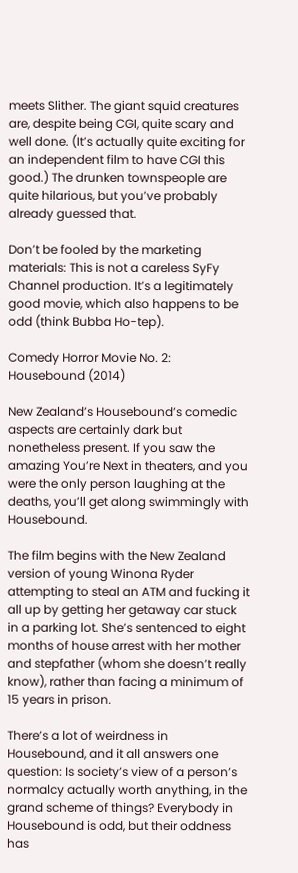meets Slither. The giant squid creatures are, despite being CGI, quite scary and well done. (It’s actually quite exciting for an independent film to have CGI this good.) The drunken townspeople are quite hilarious, but you’ve probably already guessed that.

Don’t be fooled by the marketing materials: This is not a careless SyFy Channel production. It’s a legitimately good movie, which also happens to be odd (think Bubba Ho-tep).

Comedy Horror Movie No. 2: Housebound (2014)

New Zealand’s Housebound’s comedic aspects are certainly dark but nonetheless present. If you saw the amazing You’re Next in theaters, and you were the only person laughing at the deaths, you’ll get along swimmingly with Housebound.

The film begins with the New Zealand version of young Winona Ryder attempting to steal an ATM and fucking it all up by getting her getaway car stuck in a parking lot. She’s sentenced to eight months of house arrest with her mother and stepfather (whom she doesn’t really know), rather than facing a minimum of 15 years in prison.

There’s a lot of weirdness in Housebound, and it all answers one question: Is society’s view of a person’s normalcy actually worth anything, in the grand scheme of things? Everybody in Housebound is odd, but their oddness has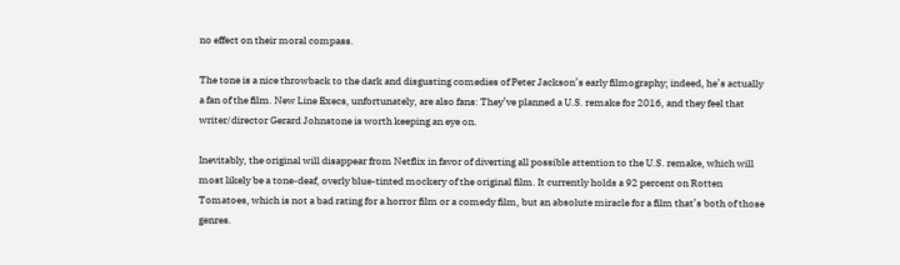no effect on their moral compass.

The tone is a nice throwback to the dark and disgusting comedies of Peter Jackson’s early filmography; indeed, he’s actually a fan of the film. New Line Execs, unfortunately, are also fans: They’ve planned a U.S. remake for 2016, and they feel that writer/director Gerard Johnstone is worth keeping an eye on.

Inevitably, the original will disappear from Netflix in favor of diverting all possible attention to the U.S. remake, which will most likely be a tone-deaf, overly blue-tinted mockery of the original film. It currently holds a 92 percent on Rotten Tomatoes, which is not a bad rating for a horror film or a comedy film, but an absolute miracle for a film that’s both of those genres.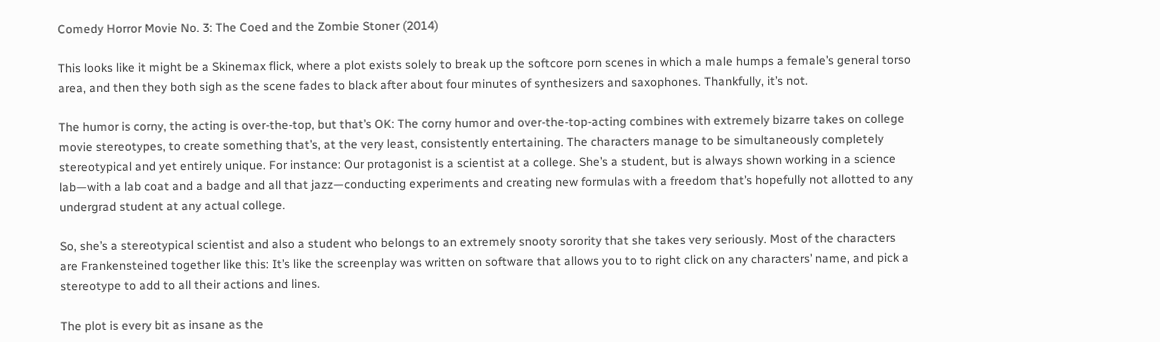Comedy Horror Movie No. 3: The Coed and the Zombie Stoner (2014)

This looks like it might be a Skinemax flick, where a plot exists solely to break up the softcore porn scenes in which a male humps a female’s general torso area, and then they both sigh as the scene fades to black after about four minutes of synthesizers and saxophones. Thankfully, it’s not.

The humor is corny, the acting is over-the-top, but that’s OK: The corny humor and over-the-top-acting combines with extremely bizarre takes on college movie stereotypes, to create something that’s, at the very least, consistently entertaining. The characters manage to be simultaneously completely stereotypical and yet entirely unique. For instance: Our protagonist is a scientist at a college. She’s a student, but is always shown working in a science lab—with a lab coat and a badge and all that jazz—conducting experiments and creating new formulas with a freedom that’s hopefully not allotted to any undergrad student at any actual college.

So, she’s a stereotypical scientist and also a student who belongs to an extremely snooty sorority that she takes very seriously. Most of the characters are Frankensteined together like this: It’s like the screenplay was written on software that allows you to to right click on any characters’ name, and pick a stereotype to add to all their actions and lines.

The plot is every bit as insane as the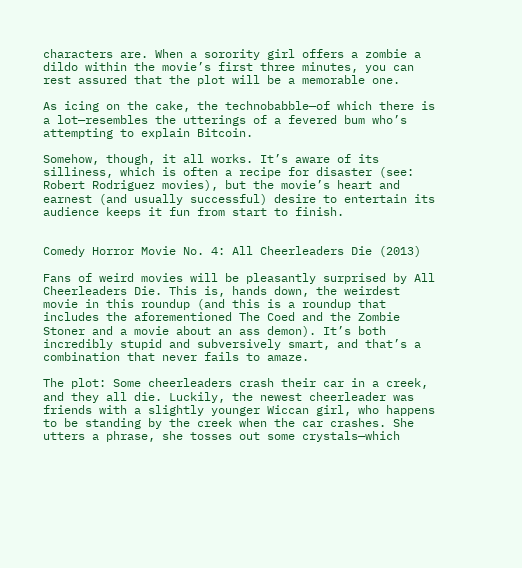characters are. When a sorority girl offers a zombie a dildo within the movie’s first three minutes, you can rest assured that the plot will be a memorable one.

As icing on the cake, the technobabble—of which there is a lot—resembles the utterings of a fevered bum who’s attempting to explain Bitcoin.

Somehow, though, it all works. It’s aware of its silliness, which is often a recipe for disaster (see: Robert Rodriguez movies), but the movie’s heart and earnest (and usually successful) desire to entertain its audience keeps it fun from start to finish.


Comedy Horror Movie No. 4: All Cheerleaders Die (2013)

Fans of weird movies will be pleasantly surprised by All Cheerleaders Die. This is, hands down, the weirdest movie in this roundup (and this is a roundup that includes the aforementioned The Coed and the Zombie Stoner and a movie about an ass demon). It’s both incredibly stupid and subversively smart, and that’s a combination that never fails to amaze.

The plot: Some cheerleaders crash their car in a creek, and they all die. Luckily, the newest cheerleader was friends with a slightly younger Wiccan girl, who happens to be standing by the creek when the car crashes. She utters a phrase, she tosses out some crystals—which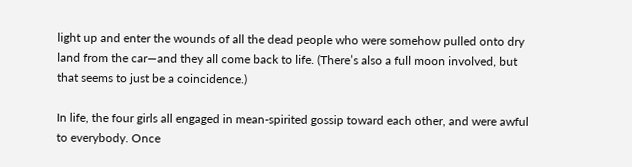light up and enter the wounds of all the dead people who were somehow pulled onto dry land from the car—and they all come back to life. (There’s also a full moon involved, but that seems to just be a coincidence.)

In life, the four girls all engaged in mean-spirited gossip toward each other, and were awful to everybody. Once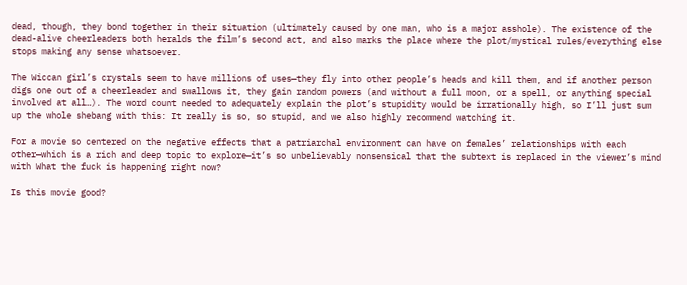dead, though, they bond together in their situation (ultimately caused by one man, who is a major asshole). The existence of the dead-alive cheerleaders both heralds the film’s second act, and also marks the place where the plot/mystical rules/everything else stops making any sense whatsoever.

The Wiccan girl’s crystals seem to have millions of uses—they fly into other people’s heads and kill them, and if another person digs one out of a cheerleader and swallows it, they gain random powers (and without a full moon, or a spell, or anything special involved at all…). The word count needed to adequately explain the plot’s stupidity would be irrationally high, so I’ll just sum up the whole shebang with this: It really is so, so stupid, and we also highly recommend watching it.

For a movie so centered on the negative effects that a patriarchal environment can have on females’ relationships with each other—which is a rich and deep topic to explore—it’s so unbelievably nonsensical that the subtext is replaced in the viewer’s mind with What the fuck is happening right now?

Is this movie good?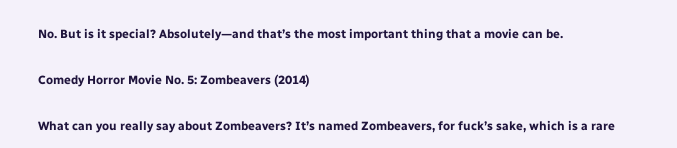No. But is it special? Absolutely—and that’s the most important thing that a movie can be.

Comedy Horror Movie No. 5: Zombeavers (2014)

What can you really say about Zombeavers? It’s named Zombeavers, for fuck’s sake, which is a rare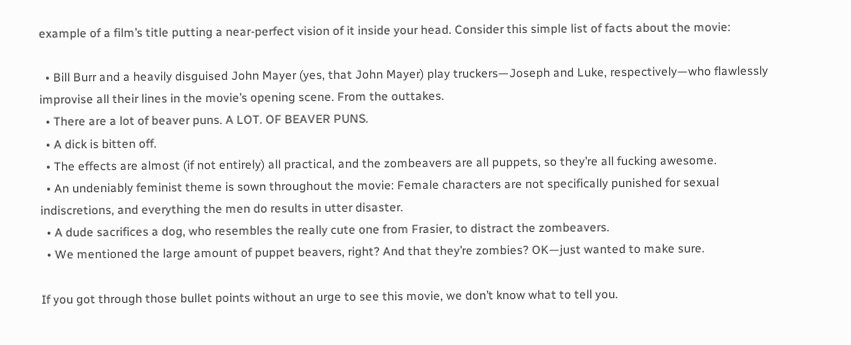example of a film’s title putting a near-perfect vision of it inside your head. Consider this simple list of facts about the movie:

  • Bill Burr and a heavily disguised John Mayer (yes, that John Mayer) play truckers—Joseph and Luke, respectively—who flawlessly improvise all their lines in the movie’s opening scene. From the outtakes.
  • There are a lot of beaver puns. A LOT. OF BEAVER PUNS.
  • A dick is bitten off.
  • The effects are almost (if not entirely) all practical, and the zombeavers are all puppets, so they’re all fucking awesome.
  • An undeniably feminist theme is sown throughout the movie: Female characters are not specifically punished for sexual indiscretions, and everything the men do results in utter disaster.
  • A dude sacrifices a dog, who resembles the really cute one from Frasier, to distract the zombeavers.
  • We mentioned the large amount of puppet beavers, right? And that they’re zombies? OK—just wanted to make sure.

If you got through those bullet points without an urge to see this movie, we don’t know what to tell you.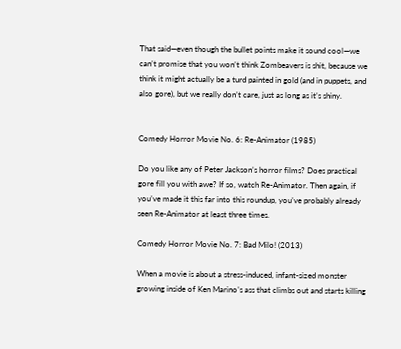That said—even though the bullet points make it sound cool—we can’t promise that you won’t think Zombeavers is shit, because we think it might actually be a turd painted in gold (and in puppets, and also gore), but we really don’t care, just as long as it’s shiny.


Comedy Horror Movie No. 6: Re-Animator (1985)

Do you like any of Peter Jackson’s horror films? Does practical gore fill you with awe? If so, watch Re-Animator. Then again, if you’ve made it this far into this roundup, you’ve probably already seen Re-Animator at least three times.

Comedy Horror Movie No. 7: Bad Milo! (2013)

When a movie is about a stress-induced, infant-sized monster growing inside of Ken Marino’s ass that climbs out and starts killing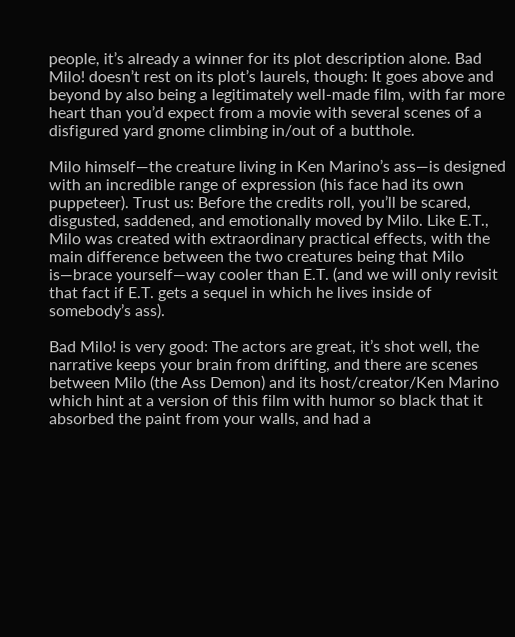people, it’s already a winner for its plot description alone. Bad Milo! doesn’t rest on its plot’s laurels, though: It goes above and beyond by also being a legitimately well-made film, with far more heart than you’d expect from a movie with several scenes of a disfigured yard gnome climbing in/out of a butthole.

Milo himself—the creature living in Ken Marino’s ass—is designed with an incredible range of expression (his face had its own puppeteer). Trust us: Before the credits roll, you’ll be scared, disgusted, saddened, and emotionally moved by Milo. Like E.T., Milo was created with extraordinary practical effects, with the main difference between the two creatures being that Milo is—brace yourself—way cooler than E.T. (and we will only revisit that fact if E.T. gets a sequel in which he lives inside of somebody’s ass).

Bad Milo! is very good: The actors are great, it’s shot well, the narrative keeps your brain from drifting, and there are scenes between Milo (the Ass Demon) and its host/creator/Ken Marino which hint at a version of this film with humor so black that it absorbed the paint from your walls, and had a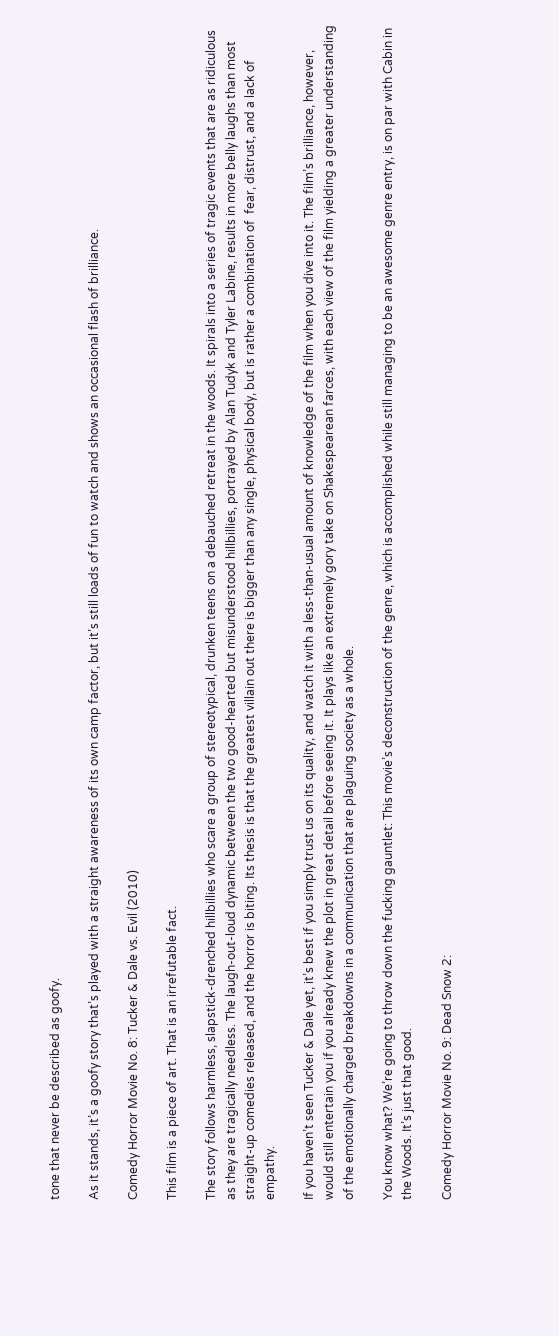tone that never be described as goofy.

As it stands, it’s a goofy story that’s played with a straight awareness of its own camp factor, but it’s still loads of fun to watch and shows an occasional flash of brilliance.

Comedy Horror Movie No. 8: Tucker & Dale vs. Evil (2010)

This film is a piece of art. That is an irrefutable fact.

The story follows harmless, slapstick-drenched hillbillies who scare a group of stereotypical, drunken teens on a debauched retreat in the woods. It spirals into a series of tragic events that are as ridiculous as they are tragically needless. The laugh-out-loud dynamic between the two good-hearted but misunderstood hillbillies, portrayed by Alan Tudyk and Tyler Labine, results in more belly laughs than most straight-up comedies released, and the horror is biting. Its thesis is that the greatest villain out there is bigger than any single, physical body, but is rather a combination of  fear, distrust, and a lack of empathy.

If you haven’t seen Tucker & Dale yet, it’s best if you simply trust us on its quality, and watch it with a less-than-usual amount of knowledge of the film when you dive into it. The film’s brilliance, however, would still entertain you if you already knew the plot in great detail before seeing it. It plays like an extremely gory take on Shakespearean farces, with each view of the film yielding a greater understanding of the emotionally charged breakdowns in a communication that are plaguing society as a whole.

You know what? We’re going to throw down the fucking gauntlet: This movie’s deconstruction of the genre, which is accomplished while still managing to be an awesome genre entry, is on par with Cabin in the Woods. It’s just that good.

Comedy Horror Movie No. 9: Dead Snow 2: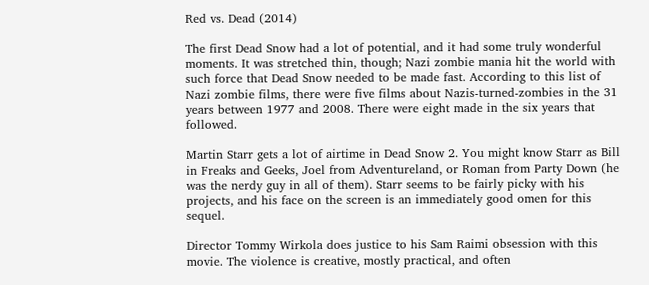Red vs. Dead (2014)

The first Dead Snow had a lot of potential, and it had some truly wonderful moments. It was stretched thin, though; Nazi zombie mania hit the world with such force that Dead Snow needed to be made fast. According to this list of Nazi zombie films, there were five films about Nazis-turned-zombies in the 31 years between 1977 and 2008. There were eight made in the six years that followed.

Martin Starr gets a lot of airtime in Dead Snow 2. You might know Starr as Bill in Freaks and Geeks, Joel from Adventureland, or Roman from Party Down (he was the nerdy guy in all of them). Starr seems to be fairly picky with his projects, and his face on the screen is an immediately good omen for this sequel.

Director Tommy Wirkola does justice to his Sam Raimi obsession with this movie. The violence is creative, mostly practical, and often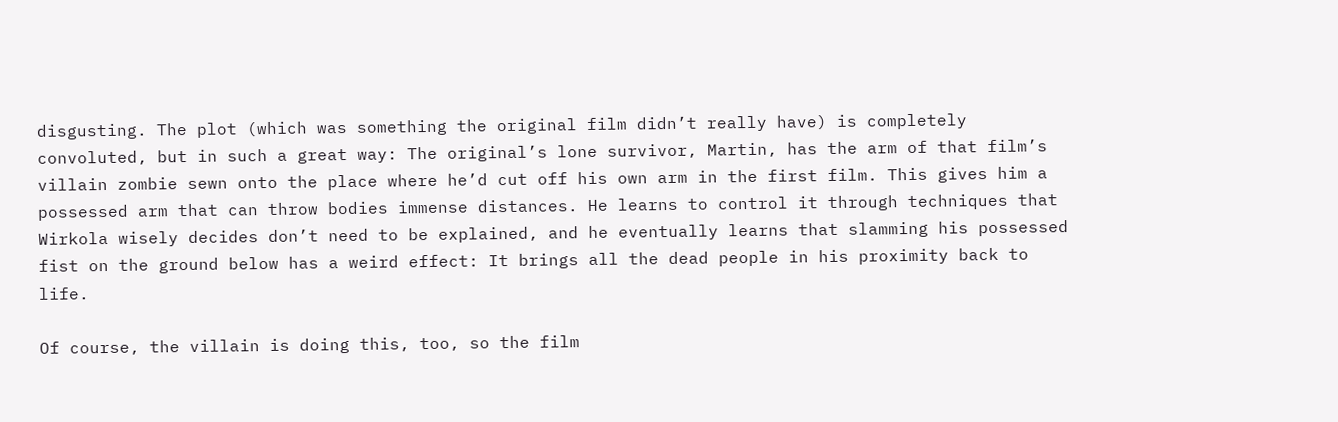disgusting. The plot (which was something the original film didn’t really have) is completely convoluted, but in such a great way: The original’s lone survivor, Martin, has the arm of that film’s villain zombie sewn onto the place where he’d cut off his own arm in the first film. This gives him a possessed arm that can throw bodies immense distances. He learns to control it through techniques that Wirkola wisely decides don’t need to be explained, and he eventually learns that slamming his possessed fist on the ground below has a weird effect: It brings all the dead people in his proximity back to life.

Of course, the villain is doing this, too, so the film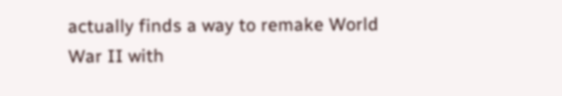actually finds a way to remake World War II with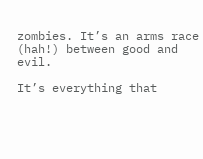zombies. It’s an arms race (hah!) between good and evil.

It’s everything that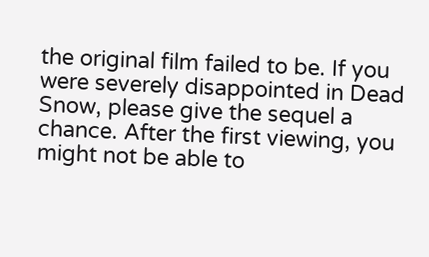the original film failed to be. If you were severely disappointed in Dead Snow, please give the sequel a chance. After the first viewing, you might not be able to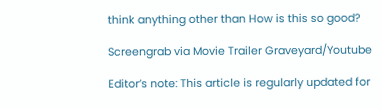think anything other than How is this so good?

Screengrab via Movie Trailer Graveyard/Youtube

Editor’s note: This article is regularly updated for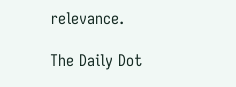relevance.

The Daily Dot